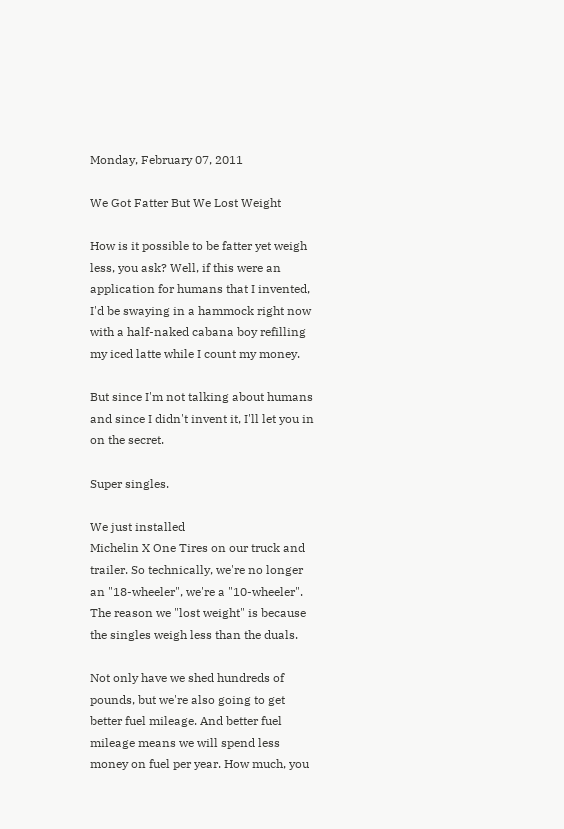Monday, February 07, 2011

We Got Fatter But We Lost Weight

How is it possible to be fatter yet weigh less, you ask? Well, if this were an application for humans that I invented, I'd be swaying in a hammock right now with a half-naked cabana boy refilling my iced latte while I count my money.

But since I'm not talking about humans and since I didn't invent it, I'll let you in on the secret.

Super singles.

We just installed
Michelin X One Tires on our truck and trailer. So technically, we're no longer an "18-wheeler", we're a "10-wheeler". The reason we "lost weight" is because the singles weigh less than the duals.

Not only have we shed hundreds of pounds, but we're also going to get better fuel mileage. And better fuel mileage means we will spend less money on fuel per year. How much, you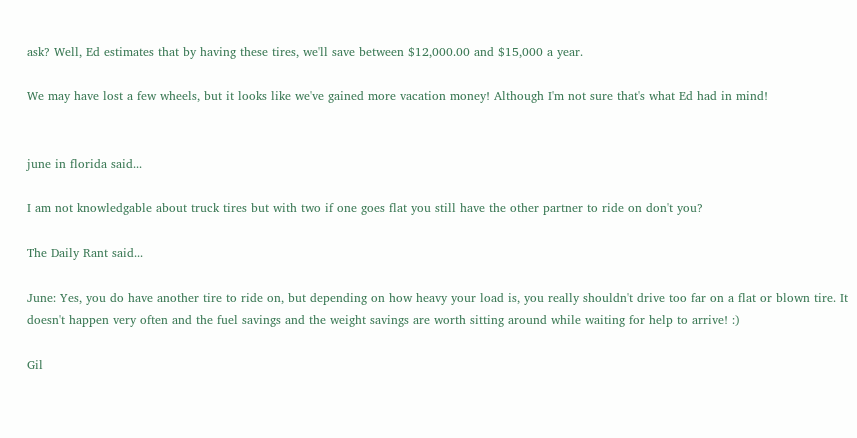ask? Well, Ed estimates that by having these tires, we'll save between $12,000.00 and $15,000 a year.

We may have lost a few wheels, but it looks like we've gained more vacation money! Although I'm not sure that's what Ed had in mind!


june in florida said...

I am not knowledgable about truck tires but with two if one goes flat you still have the other partner to ride on don't you?

The Daily Rant said...

June: Yes, you do have another tire to ride on, but depending on how heavy your load is, you really shouldn't drive too far on a flat or blown tire. It doesn't happen very often and the fuel savings and the weight savings are worth sitting around while waiting for help to arrive! :)

Gil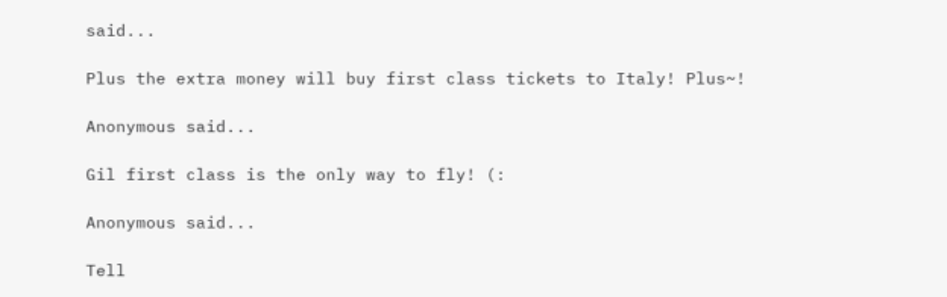said...

Plus the extra money will buy first class tickets to Italy! Plus~!

Anonymous said...

Gil first class is the only way to fly! (:

Anonymous said...

Tell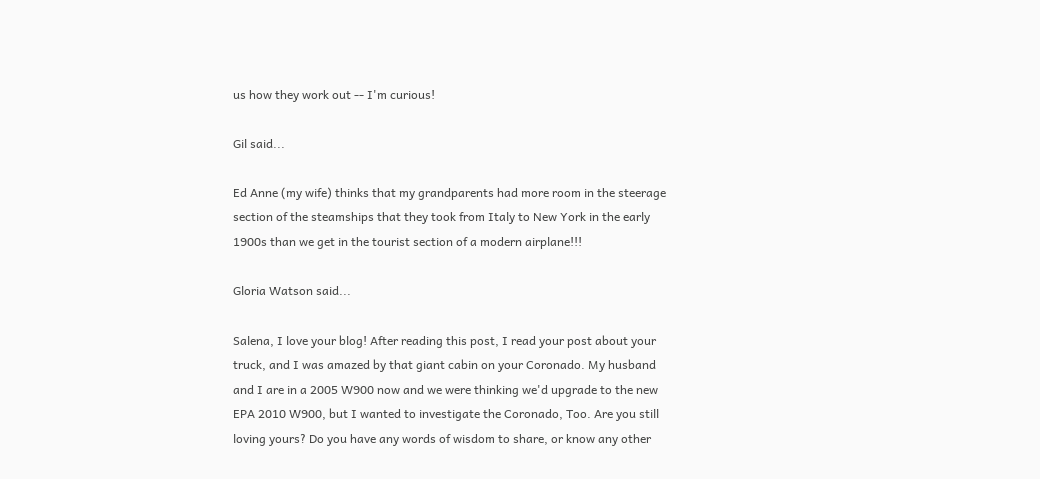us how they work out -- I'm curious!

Gil said...

Ed Anne (my wife) thinks that my grandparents had more room in the steerage section of the steamships that they took from Italy to New York in the early 1900s than we get in the tourist section of a modern airplane!!!

Gloria Watson said...

Salena, I love your blog! After reading this post, I read your post about your truck, and I was amazed by that giant cabin on your Coronado. My husband and I are in a 2005 W900 now and we were thinking we'd upgrade to the new EPA 2010 W900, but I wanted to investigate the Coronado, Too. Are you still loving yours? Do you have any words of wisdom to share, or know any other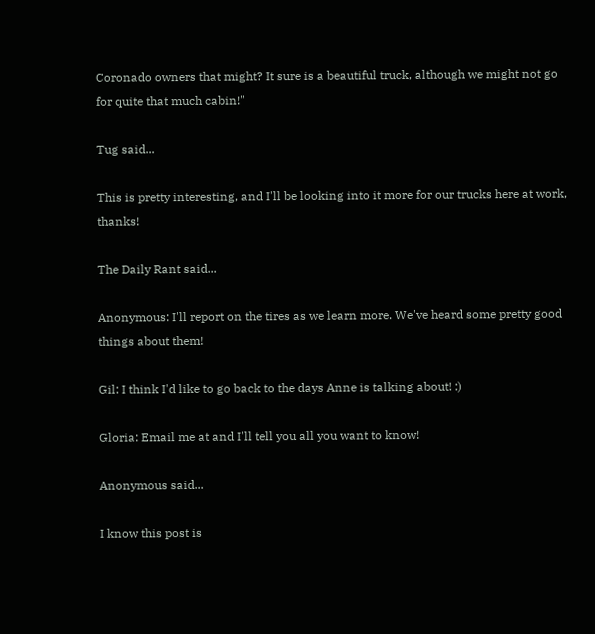Coronado owners that might? It sure is a beautiful truck, although we might not go for quite that much cabin!"

Tug said...

This is pretty interesting, and I'll be looking into it more for our trucks here at work, thanks!

The Daily Rant said...

Anonymous: I'll report on the tires as we learn more. We've heard some pretty good things about them!

Gil: I think I'd like to go back to the days Anne is talking about! :)

Gloria: Email me at and I'll tell you all you want to know!

Anonymous said...

I know this post is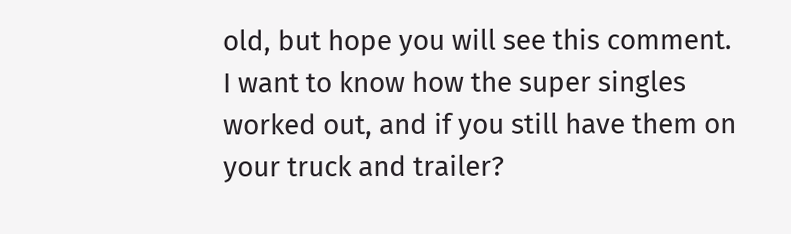old, but hope you will see this comment. I want to know how the super singles worked out, and if you still have them on your truck and trailer?